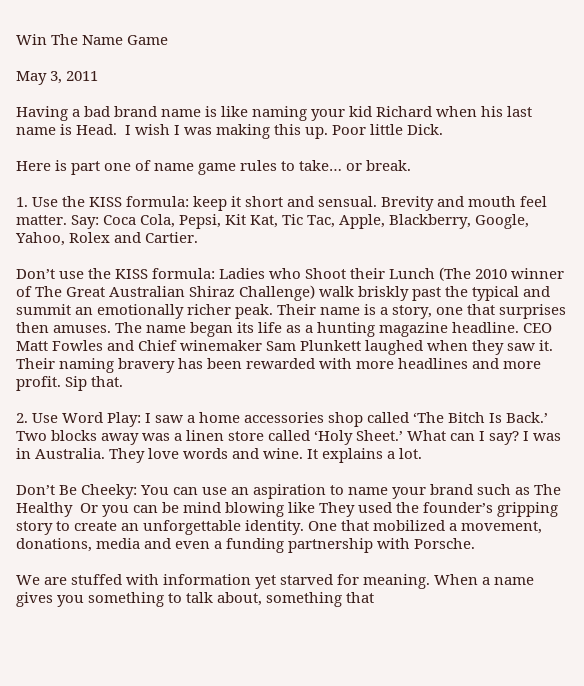Win The Name Game

May 3, 2011

Having a bad brand name is like naming your kid Richard when his last name is Head.  I wish I was making this up. Poor little Dick.

Here is part one of name game rules to take… or break.

1. Use the KISS formula: keep it short and sensual. Brevity and mouth feel matter. Say: Coca Cola, Pepsi, Kit Kat, Tic Tac, Apple, Blackberry, Google, Yahoo, Rolex and Cartier.

Don’t use the KISS formula: Ladies who Shoot their Lunch (The 2010 winner of The Great Australian Shiraz Challenge) walk briskly past the typical and summit an emotionally richer peak. Their name is a story, one that surprises then amuses. The name began its life as a hunting magazine headline. CEO Matt Fowles and Chief winemaker Sam Plunkett laughed when they saw it. Their naming bravery has been rewarded with more headlines and more profit. Sip that.

2. Use Word Play: I saw a home accessories shop called ‘The Bitch Is Back.’ Two blocks away was a linen store called ‘Holy Sheet.’ What can I say? I was in Australia. They love words and wine. It explains a lot.

Don’t Be Cheeky: You can use an aspiration to name your brand such as The Healthy  Or you can be mind blowing like They used the founder’s gripping story to create an unforgettable identity. One that mobilized a movement, donations, media and even a funding partnership with Porsche.

We are stuffed with information yet starved for meaning. When a name gives you something to talk about, something that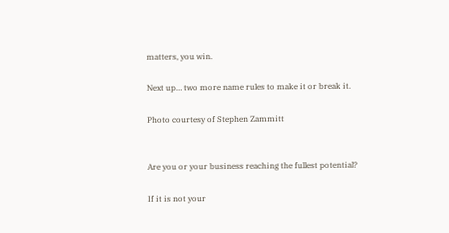matters, you win.

Next up… two more name rules to make it or break it.

Photo courtesy of Stephen Zammitt


Are you or your business reaching the fullest potential?

If it is not your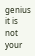genius it is not your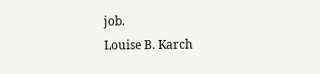job.
Louise B. Karch